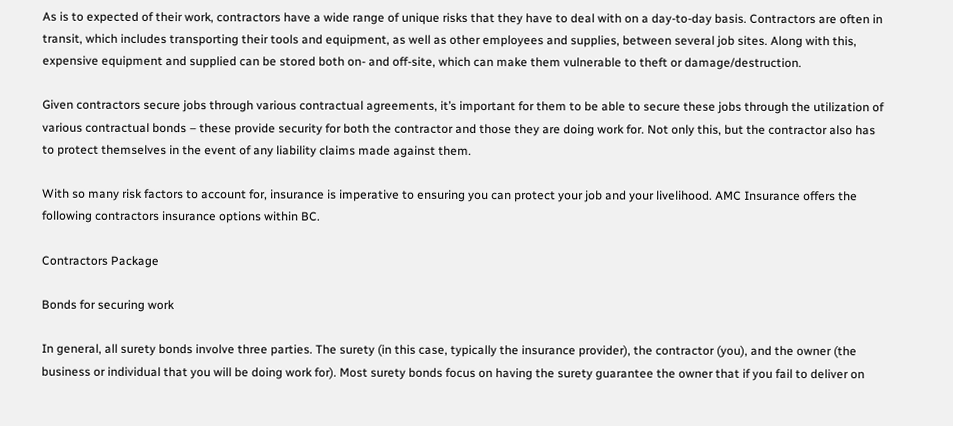As is to expected of their work, contractors have a wide range of unique risks that they have to deal with on a day-to-day basis. Contractors are often in transit, which includes transporting their tools and equipment, as well as other employees and supplies, between several job sites. Along with this, expensive equipment and supplied can be stored both on- and off-site, which can make them vulnerable to theft or damage/destruction.

Given contractors secure jobs through various contractual agreements, it’s important for them to be able to secure these jobs through the utilization of various contractual bonds – these provide security for both the contractor and those they are doing work for. Not only this, but the contractor also has to protect themselves in the event of any liability claims made against them.

With so many risk factors to account for, insurance is imperative to ensuring you can protect your job and your livelihood. AMC Insurance offers the following contractors insurance options within BC.

Contractors Package

Bonds for securing work

In general, all surety bonds involve three parties. The surety (in this case, typically the insurance provider), the contractor (you), and the owner (the business or individual that you will be doing work for). Most surety bonds focus on having the surety guarantee the owner that if you fail to deliver on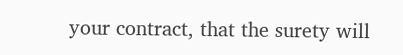your contract, that the surety will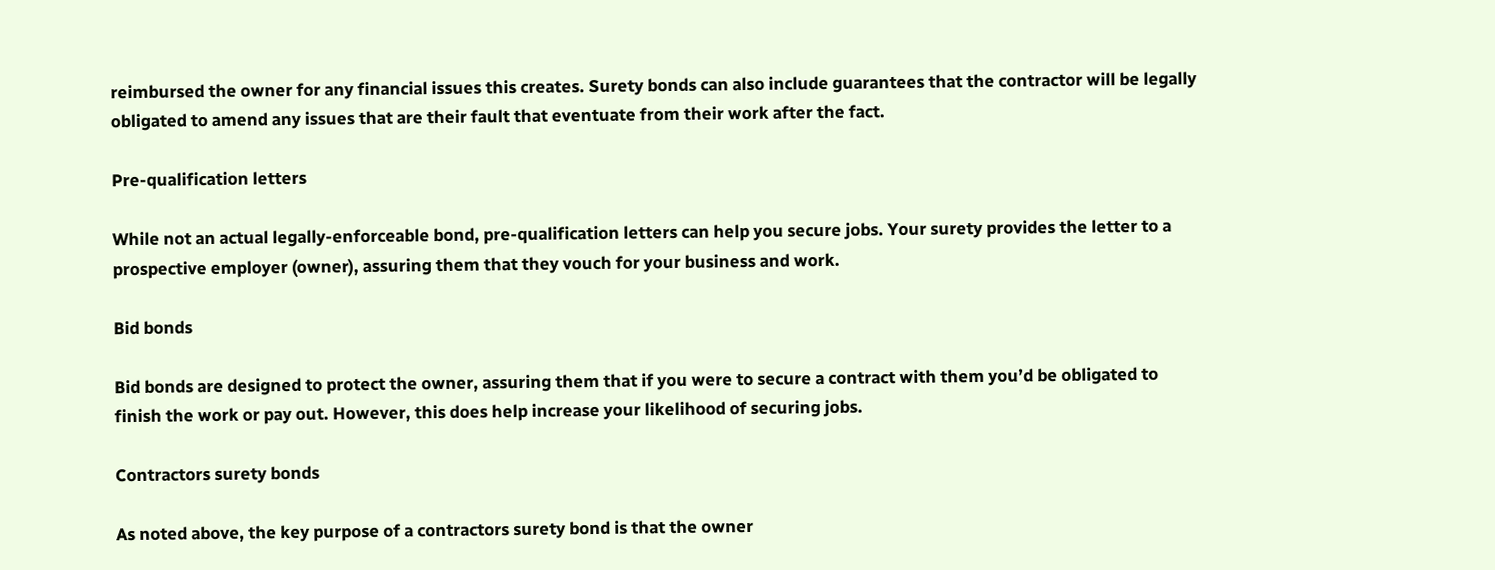reimbursed the owner for any financial issues this creates. Surety bonds can also include guarantees that the contractor will be legally obligated to amend any issues that are their fault that eventuate from their work after the fact.

Pre-qualification letters

While not an actual legally-enforceable bond, pre-qualification letters can help you secure jobs. Your surety provides the letter to a prospective employer (owner), assuring them that they vouch for your business and work.

Bid bonds

Bid bonds are designed to protect the owner, assuring them that if you were to secure a contract with them you’d be obligated to finish the work or pay out. However, this does help increase your likelihood of securing jobs.

Contractors surety bonds

As noted above, the key purpose of a contractors surety bond is that the owner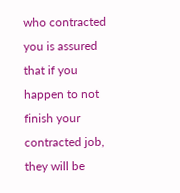who contracted you is assured that if you happen to not finish your contracted job, they will be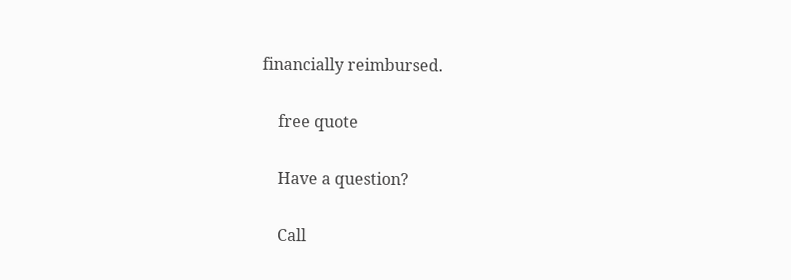financially reimbursed.

    free quote

    Have a question?

    Call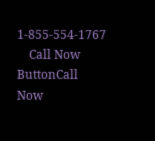1-855-554-1767
    Call Now ButtonCall Now